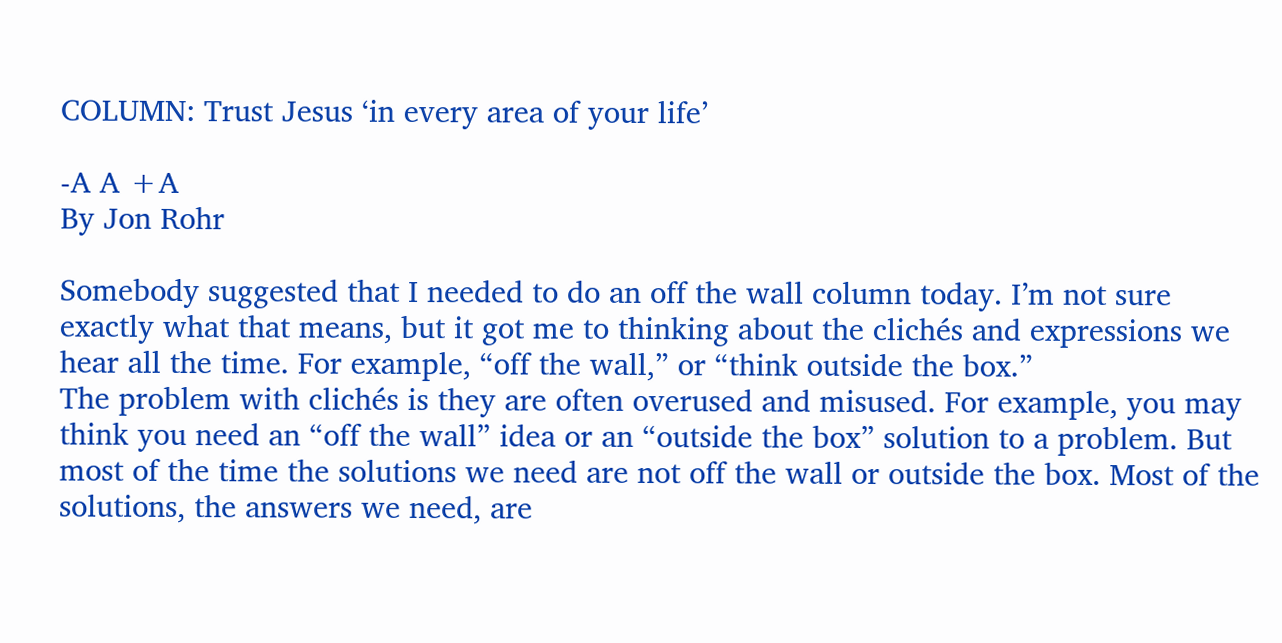COLUMN: Trust Jesus ‘in every area of your life’

-A A +A
By Jon Rohr

Somebody suggested that I needed to do an off the wall column today. I’m not sure exactly what that means, but it got me to thinking about the clichés and expressions we hear all the time. For example, “off the wall,” or “think outside the box.”
The problem with clichés is they are often overused and misused. For example, you may think you need an “off the wall” idea or an “outside the box” solution to a problem. But most of the time the solutions we need are not off the wall or outside the box. Most of the solutions, the answers we need, are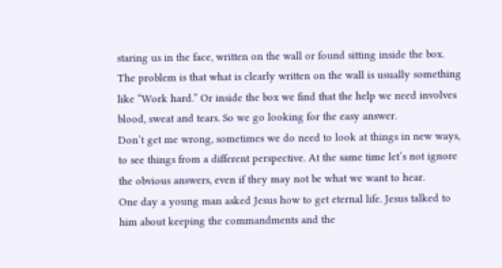staring us in the face, written on the wall or found sitting inside the box.
The problem is that what is clearly written on the wall is usually something like “Work hard.” Or inside the box we find that the help we need involves blood, sweat and tears. So we go looking for the easy answer.
Don’t get me wrong, sometimes we do need to look at things in new ways, to see things from a different perspective. At the same time let’s not ignore the obvious answers, even if they may not be what we want to hear.
One day a young man asked Jesus how to get eternal life. Jesus talked to him about keeping the commandments and the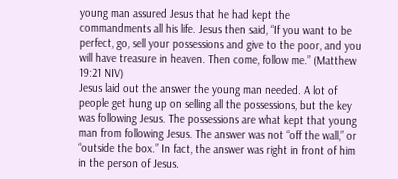young man assured Jesus that he had kept the commandments all his life. Jesus then said, “If you want to be perfect, go, sell your possessions and give to the poor, and you will have treasure in heaven. Then come, follow me.” (Matthew 19:21 NIV)
Jesus laid out the answer the young man needed. A lot of people get hung up on selling all the possessions, but the key was following Jesus. The possessions are what kept that young man from following Jesus. The answer was not “off the wall,” or “outside the box.” In fact, the answer was right in front of him in the person of Jesus.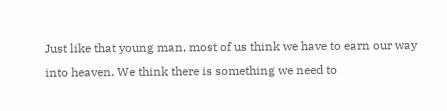Just like that young man, most of us think we have to earn our way into heaven. We think there is something we need to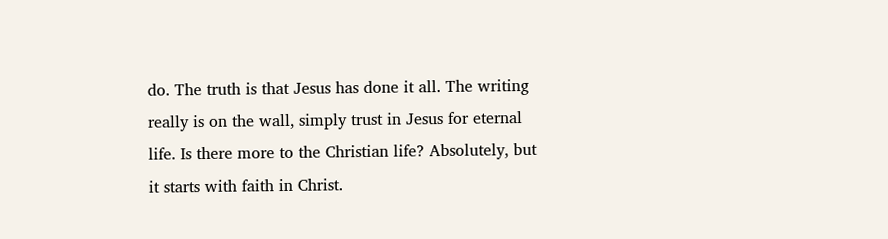do. The truth is that Jesus has done it all. The writing really is on the wall, simply trust in Jesus for eternal life. Is there more to the Christian life? Absolutely, but it starts with faith in Christ.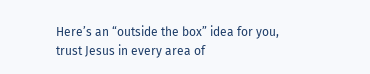Here’s an “outside the box” idea for you, trust Jesus in every area of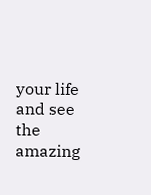your life and see the amazing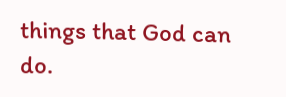things that God can do.